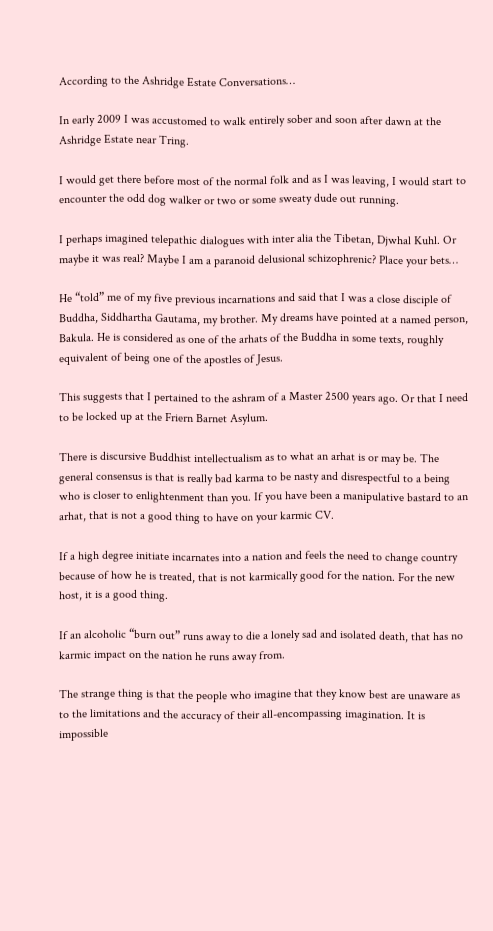According to the Ashridge Estate Conversations…

In early 2009 I was accustomed to walk entirely sober and soon after dawn at the Ashridge Estate near Tring.

I would get there before most of the normal folk and as I was leaving, I would start to encounter the odd dog walker or two or some sweaty dude out running.

I perhaps imagined telepathic dialogues with inter alia the Tibetan, Djwhal Kuhl. Or maybe it was real? Maybe I am a paranoid delusional schizophrenic? Place your bets…

He “told” me of my five previous incarnations and said that I was a close disciple of Buddha, Siddhartha Gautama, my brother. My dreams have pointed at a named person, Bakula. He is considered as one of the arhats of the Buddha in some texts, roughly equivalent of being one of the apostles of Jesus.

This suggests that I pertained to the ashram of a Master 2500 years ago. Or that I need to be locked up at the Friern Barnet Asylum.

There is discursive Buddhist intellectualism as to what an arhat is or may be. The general consensus is that is really bad karma to be nasty and disrespectful to a being who is closer to enlightenment than you. If you have been a manipulative bastard to an arhat, that is not a good thing to have on your karmic CV.

If a high degree initiate incarnates into a nation and feels the need to change country because of how he is treated, that is not karmically good for the nation. For the new host, it is a good thing.

If an alcoholic “burn out” runs away to die a lonely sad and isolated death, that has no karmic impact on the nation he runs away from.

The strange thing is that the people who imagine that they know best are unaware as to the limitations and the accuracy of their all-encompassing imagination. It is impossible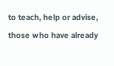to teach, help or advise, those who have already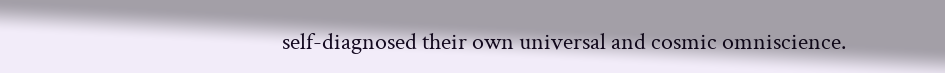self-diagnosed their own universal and cosmic omniscience.